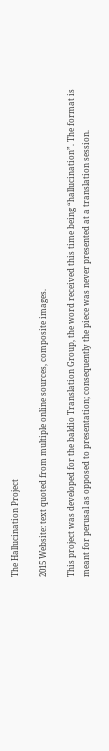The Hallucination Project

2015 Website: text quoted from multiple online sources, composite images.

This project was developed for the baldio Translation Group, the word received this time being “hallucination”. The format is meant for perusal as opposed to presentation; consequently the piece was never presented at a translation session.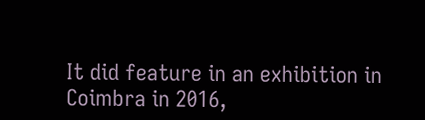It did feature in an exhibition in Coimbra in 2016,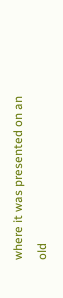where it was presented on an old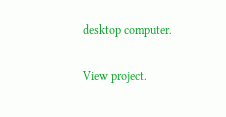desktop computer.

View project.